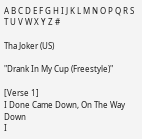A B C D E F G H I J K L M N O P Q R S T U V W X Y Z #

Tha Joker (US)

"Drank In My Cup (Freestyle)"

[Verse 1]
I Done Came Down, On The Way Down
I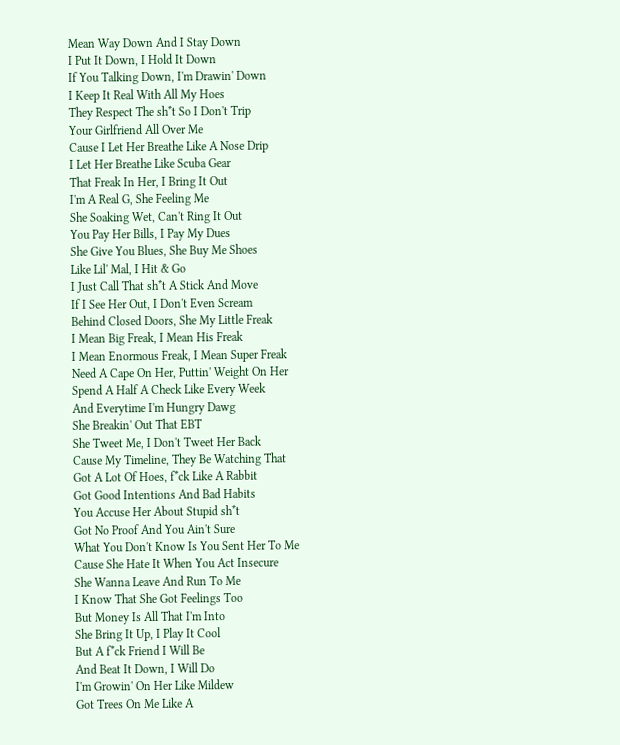Mean Way Down And I Stay Down
I Put It Down, I Hold It Down
If You Talking Down, I'm Drawin' Down
I Keep It Real With All My Hoes
They Respect The sh*t So I Don't Trip
Your Girlfriend All Over Me
Cause I Let Her Breathe Like A Nose Drip
I Let Her Breathe Like Scuba Gear
That Freak In Her, I Bring It Out
I'm A Real G, She Feeling Me
She Soaking Wet, Can't Ring It Out
You Pay Her Bills, I Pay My Dues
She Give You Blues, She Buy Me Shoes
Like Lil' Mal, I Hit & Go
I Just Call That sh*t A Stick And Move
If I See Her Out, I Don't Even Scream
Behind Closed Doors, She My Little Freak
I Mean Big Freak, I Mean His Freak
I Mean Enormous Freak, I Mean Super Freak
Need A Cape On Her, Puttin' Weight On Her
Spend A Half A Check Like Every Week
And Everytime I'm Hungry Dawg
She Breakin' Out That EBT
She Tweet Me, I Don't Tweet Her Back
Cause My Timeline, They Be Watching That
Got A Lot Of Hoes, f*ck Like A Rabbit
Got Good Intentions And Bad Habits
You Accuse Her About Stupid sh*t
Got No Proof And You Ain't Sure
What You Don't Know Is You Sent Her To Me
Cause She Hate It When You Act Insecure
She Wanna Leave And Run To Me
I Know That She Got Feelings Too
But Money Is All That I'm Into
She Bring It Up, I Play It Cool
But A f*ck Friend I Will Be
And Beat It Down, I Will Do
I'm Growin' On Her Like Mildew
Got Trees On Me Like A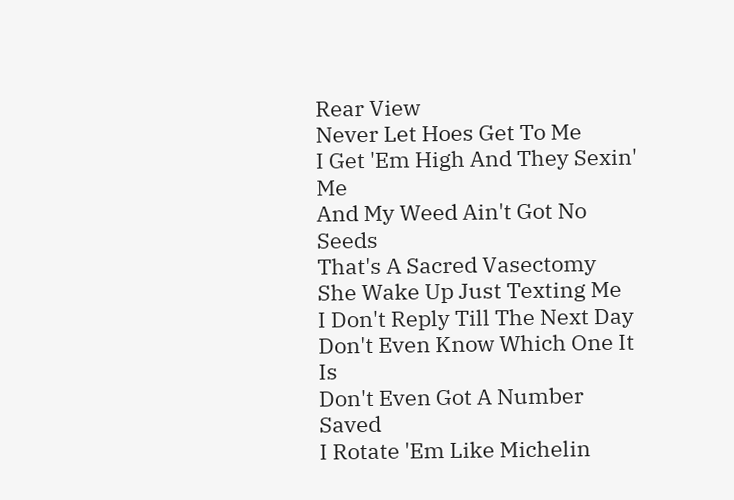Rear View
Never Let Hoes Get To Me
I Get 'Em High And They Sexin' Me
And My Weed Ain't Got No Seeds
That's A Sacred Vasectomy
She Wake Up Just Texting Me
I Don't Reply Till The Next Day
Don't Even Know Which One It Is
Don't Even Got A Number Saved
I Rotate 'Em Like Michelin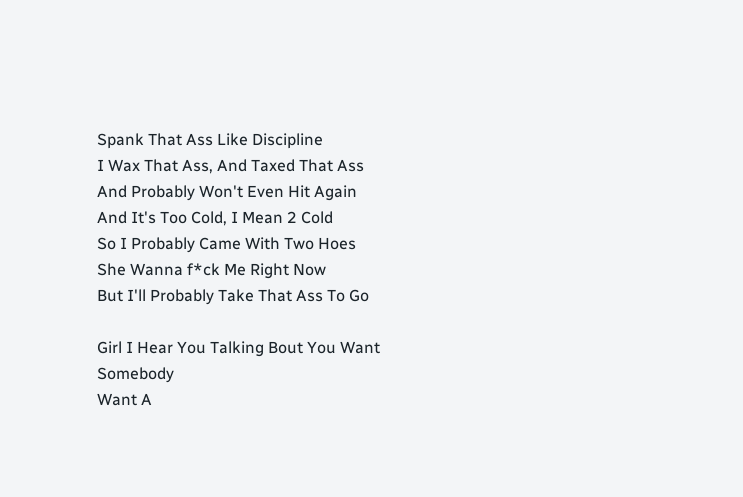Spank That Ass Like Discipline
I Wax That Ass, And Taxed That Ass
And Probably Won't Even Hit Again
And It's Too Cold, I Mean 2 Cold
So I Probably Came With Two Hoes
She Wanna f*ck Me Right Now
But I'll Probably Take That Ass To Go

Girl I Hear You Talking Bout You Want Somebody
Want A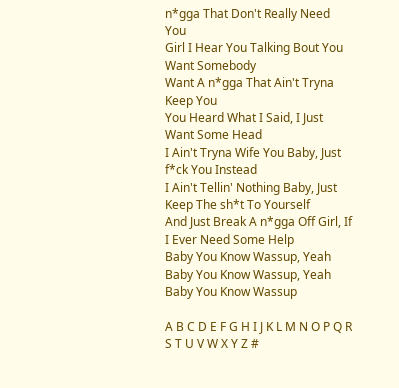n*gga That Don't Really Need You
Girl I Hear You Talking Bout You Want Somebody
Want A n*gga That Ain't Tryna Keep You
You Heard What I Said, I Just Want Some Head
I Ain't Tryna Wife You Baby, Just f*ck You Instead
I Ain't Tellin' Nothing Baby, Just Keep The sh*t To Yourself
And Just Break A n*gga Off Girl, If I Ever Need Some Help
Baby You Know Wassup, Yeah
Baby You Know Wassup, Yeah
Baby You Know Wassup

A B C D E F G H I J K L M N O P Q R S T U V W X Y Z #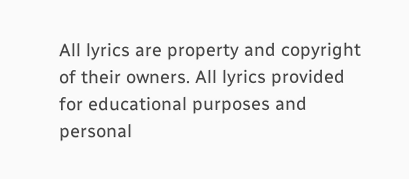All lyrics are property and copyright of their owners. All lyrics provided for educational purposes and personal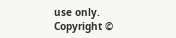use only.
Copyright ©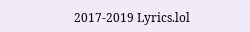2017-2019 Lyrics.lol